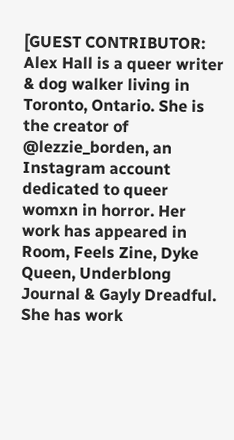[GUEST CONTRIBUTOR: Alex Hall is a queer writer & dog walker living in Toronto, Ontario. She is the creator of @lezzie_borden, an Instagram account dedicated to queer womxn in horror. Her work has appeared in Room, Feels Zine, Dyke Queen, Underblong Journal & Gayly Dreadful. She has work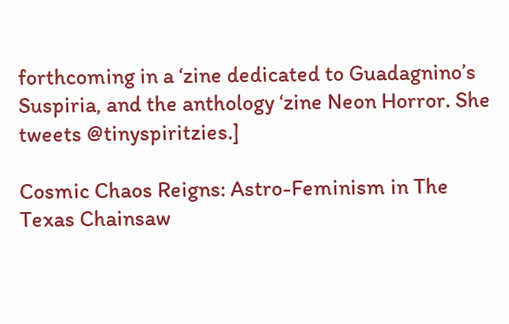forthcoming in a ‘zine dedicated to Guadagnino’s Suspiria, and the anthology ‘zine Neon Horror. She tweets @tinyspiritzies.]

Cosmic Chaos Reigns: Astro-Feminism in The Texas Chainsaw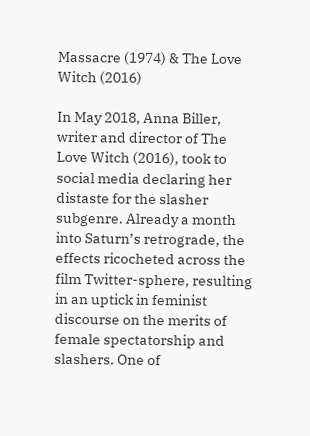Massacre (1974) & The Love Witch (2016)

In May 2018, Anna Biller, writer and director of The Love Witch (2016), took to social media declaring her distaste for the slasher subgenre. Already a month into Saturn’s retrograde, the effects ricocheted across the film Twitter-sphere, resulting in an uptick in feminist discourse on the merits of female spectatorship and slashers. One of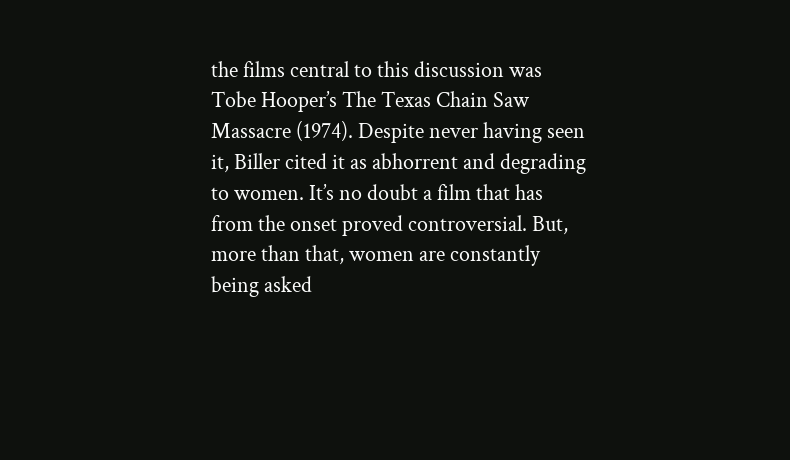the films central to this discussion was Tobe Hooper’s The Texas Chain Saw Massacre (1974). Despite never having seen it, Biller cited it as abhorrent and degrading to women. It’s no doubt a film that has from the onset proved controversial. But, more than that, women are constantly being asked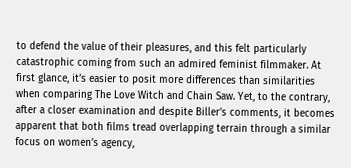to defend the value of their pleasures, and this felt particularly catastrophic coming from such an admired feminist filmmaker. At first glance, it’s easier to posit more differences than similarities when comparing The Love Witch and Chain Saw. Yet, to the contrary, after a closer examination and despite Biller’s comments, it becomes apparent that both films tread overlapping terrain through a similar focus on women’s agency,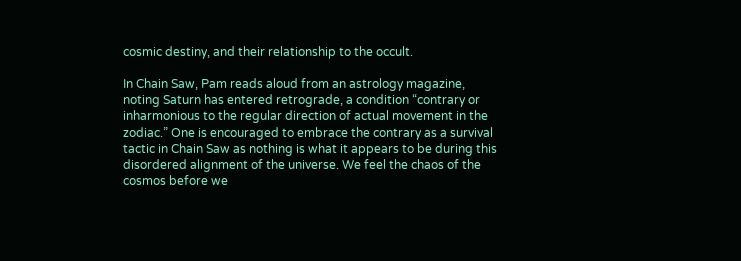cosmic destiny, and their relationship to the occult.

In Chain Saw, Pam reads aloud from an astrology magazine, noting Saturn has entered retrograde, a condition “contrary or inharmonious to the regular direction of actual movement in the zodiac.” One is encouraged to embrace the contrary as a survival tactic in Chain Saw as nothing is what it appears to be during this disordered alignment of the universe. We feel the chaos of the cosmos before we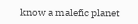know a malefic planet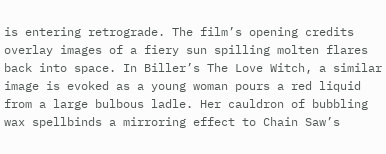is entering retrograde. The film’s opening credits overlay images of a fiery sun spilling molten flares back into space. In Biller’s The Love Witch, a similar image is evoked as a young woman pours a red liquid from a large bulbous ladle. Her cauldron of bubbling wax spellbinds a mirroring effect to Chain Saw’s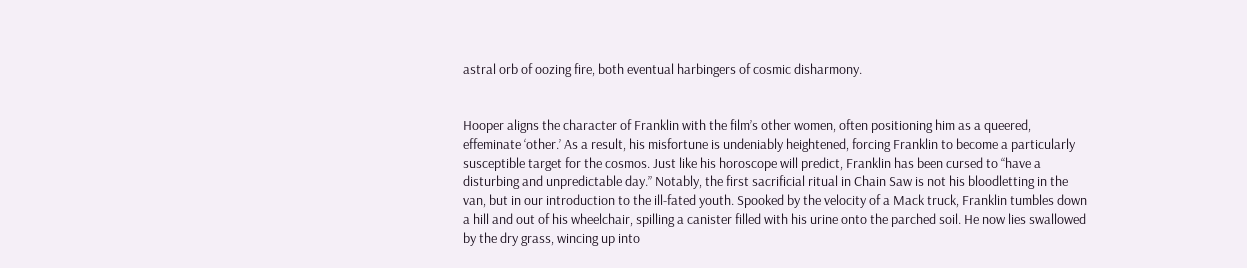astral orb of oozing fire, both eventual harbingers of cosmic disharmony.


Hooper aligns the character of Franklin with the film’s other women, often positioning him as a queered, effeminate ‘other.’ As a result, his misfortune is undeniably heightened, forcing Franklin to become a particularly susceptible target for the cosmos. Just like his horoscope will predict, Franklin has been cursed to “have a disturbing and unpredictable day.” Notably, the first sacrificial ritual in Chain Saw is not his bloodletting in the van, but in our introduction to the ill-fated youth. Spooked by the velocity of a Mack truck, Franklin tumbles down a hill and out of his wheelchair, spilling a canister filled with his urine onto the parched soil. He now lies swallowed by the dry grass, wincing up into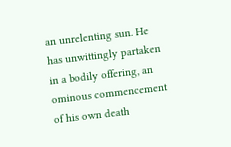an unrelenting sun. He has unwittingly partaken in a bodily offering, an ominous commencement of his own death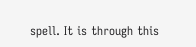spell. It is through this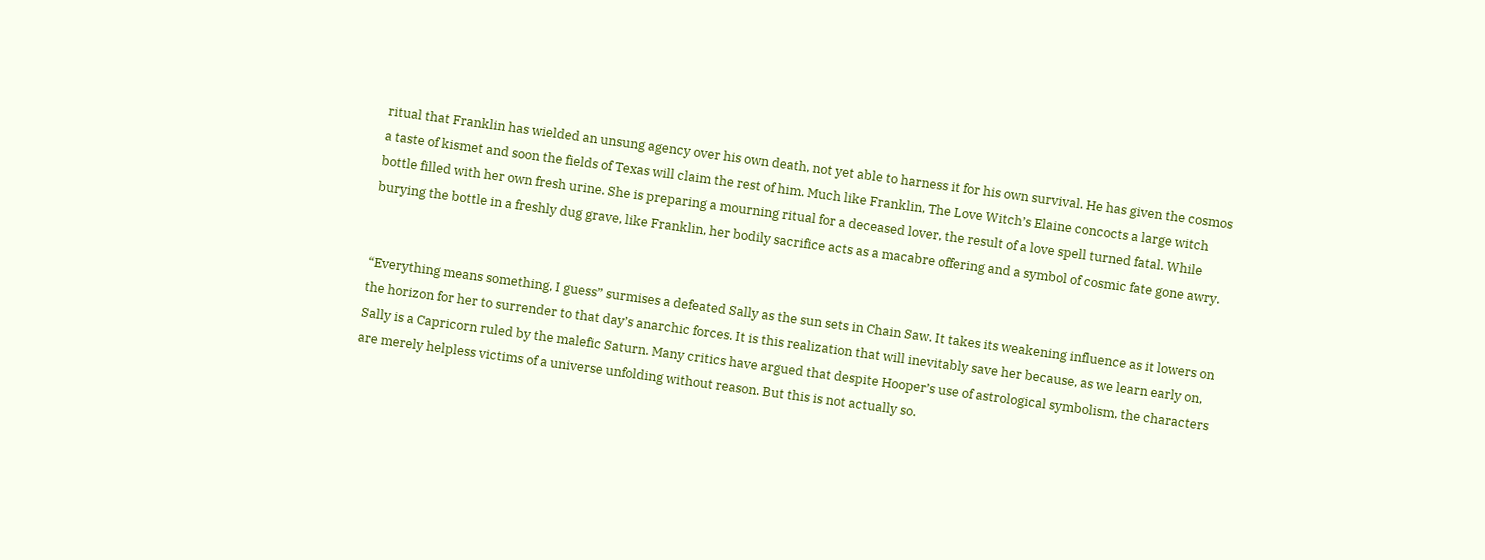ritual that Franklin has wielded an unsung agency over his own death, not yet able to harness it for his own survival. He has given the cosmos a taste of kismet and soon the fields of Texas will claim the rest of him. Much like Franklin, The Love Witch’s Elaine concocts a large witch bottle filled with her own fresh urine. She is preparing a mourning ritual for a deceased lover, the result of a love spell turned fatal. While burying the bottle in a freshly dug grave, like Franklin, her bodily sacrifice acts as a macabre offering and a symbol of cosmic fate gone awry.


“Everything means something, I guess” surmises a defeated Sally as the sun sets in Chain Saw. It takes its weakening influence as it lowers on the horizon for her to surrender to that day’s anarchic forces. It is this realization that will inevitably save her because, as we learn early on, Sally is a Capricorn ruled by the malefic Saturn. Many critics have argued that despite Hooper’s use of astrological symbolism, the characters are merely helpless victims of a universe unfolding without reason. But this is not actually so.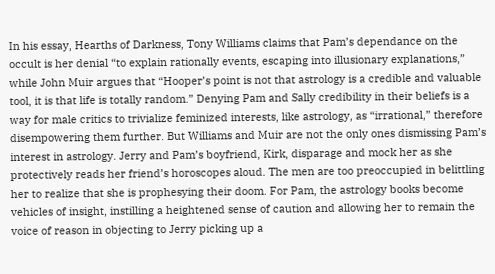In his essay, Hearths of Darkness, Tony Williams claims that Pam’s dependance on the occult is her denial “to explain rationally events, escaping into illusionary explanations,” while John Muir argues that “Hooper’s point is not that astrology is a credible and valuable tool, it is that life is totally random.” Denying Pam and Sally credibility in their beliefs is a way for male critics to trivialize feminized interests, like astrology, as “irrational,” therefore disempowering them further. But Williams and Muir are not the only ones dismissing Pam’s interest in astrology. Jerry and Pam’s boyfriend, Kirk, disparage and mock her as she protectively reads her friend’s horoscopes aloud. The men are too preoccupied in belittling her to realize that she is prophesying their doom. For Pam, the astrology books become vehicles of insight, instilling a heightened sense of caution and allowing her to remain the voice of reason in objecting to Jerry picking up a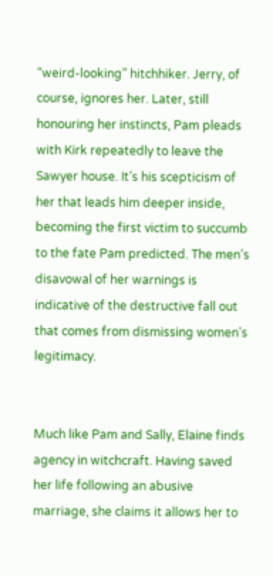“weird-looking” hitchhiker. Jerry, of course, ignores her. Later, still honouring her instincts, Pam pleads with Kirk repeatedly to leave the Sawyer house. It’s his scepticism of her that leads him deeper inside, becoming the first victim to succumb to the fate Pam predicted. The men’s disavowal of her warnings is indicative of the destructive fall out that comes from dismissing women’s legitimacy.


Much like Pam and Sally, Elaine finds agency in witchcraft. Having saved her life following an abusive marriage, she claims it allows her to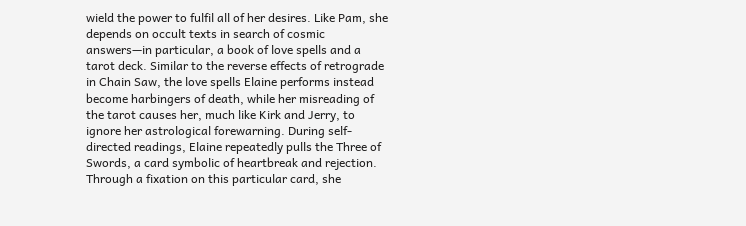wield the power to fulfil all of her desires. Like Pam, she depends on occult texts in search of cosmic answers—in particular, a book of love spells and a tarot deck. Similar to the reverse effects of retrograde in Chain Saw, the love spells Elaine performs instead become harbingers of death, while her misreading of the tarot causes her, much like Kirk and Jerry, to ignore her astrological forewarning. During self-directed readings, Elaine repeatedly pulls the Three of Swords, a card symbolic of heartbreak and rejection. Through a fixation on this particular card, she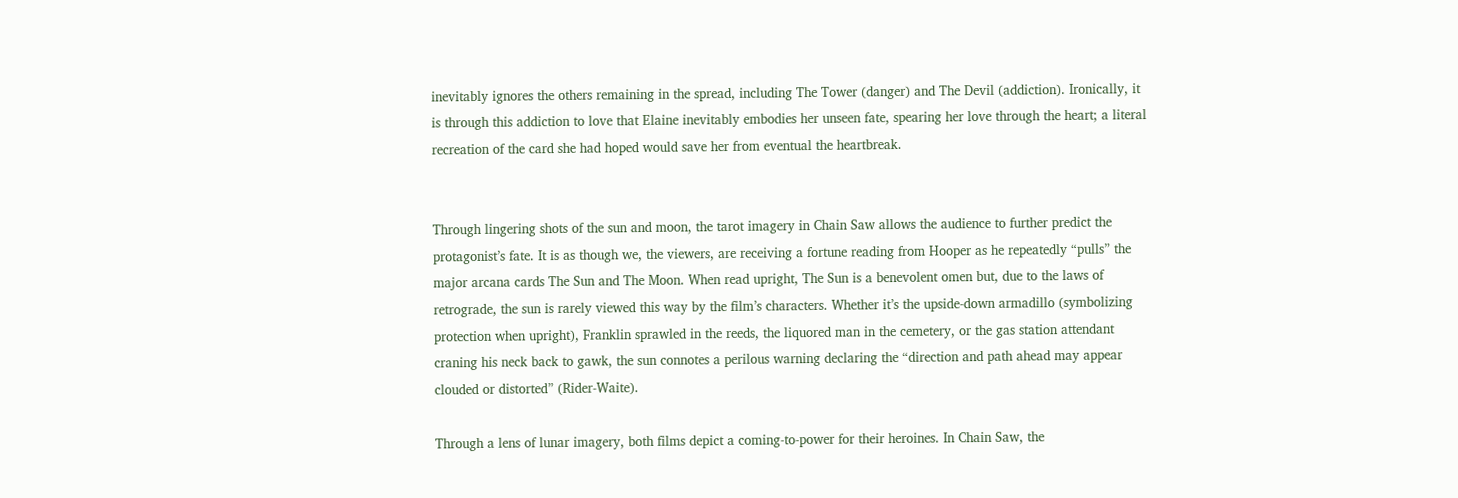inevitably ignores the others remaining in the spread, including The Tower (danger) and The Devil (addiction). Ironically, it is through this addiction to love that Elaine inevitably embodies her unseen fate, spearing her love through the heart; a literal recreation of the card she had hoped would save her from eventual the heartbreak.


Through lingering shots of the sun and moon, the tarot imagery in Chain Saw allows the audience to further predict the protagonist’s fate. It is as though we, the viewers, are receiving a fortune reading from Hooper as he repeatedly “pulls” the major arcana cards The Sun and The Moon. When read upright, The Sun is a benevolent omen but, due to the laws of retrograde, the sun is rarely viewed this way by the film’s characters. Whether it’s the upside-down armadillo (symbolizing protection when upright), Franklin sprawled in the reeds, the liquored man in the cemetery, or the gas station attendant craning his neck back to gawk, the sun connotes a perilous warning declaring the “direction and path ahead may appear clouded or distorted” (Rider-Waite).

Through a lens of lunar imagery, both films depict a coming-to-power for their heroines. In Chain Saw, the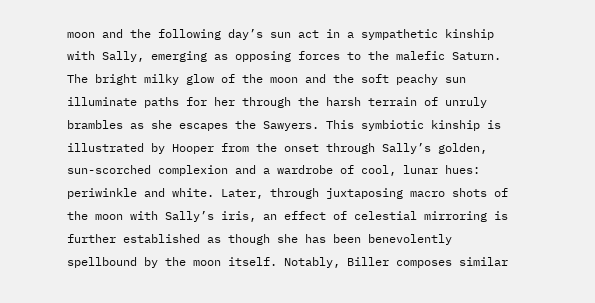moon and the following day’s sun act in a sympathetic kinship with Sally, emerging as opposing forces to the malefic Saturn. The bright milky glow of the moon and the soft peachy sun illuminate paths for her through the harsh terrain of unruly brambles as she escapes the Sawyers. This symbiotic kinship is illustrated by Hooper from the onset through Sally’s golden, sun-scorched complexion and a wardrobe of cool, lunar hues: periwinkle and white. Later, through juxtaposing macro shots of the moon with Sally’s iris, an effect of celestial mirroring is further established as though she has been benevolently spellbound by the moon itself. Notably, Biller composes similar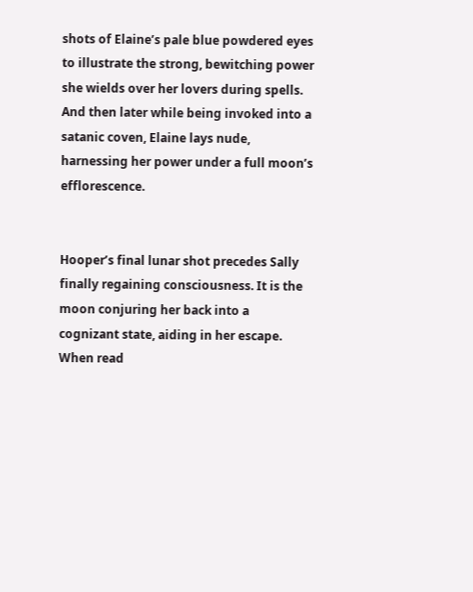shots of Elaine’s pale blue powdered eyes to illustrate the strong, bewitching power she wields over her lovers during spells. And then later while being invoked into a satanic coven, Elaine lays nude, harnessing her power under a full moon’s efflorescence.


Hooper’s final lunar shot precedes Sally finally regaining consciousness. It is the moon conjuring her back into a cognizant state, aiding in her escape. When read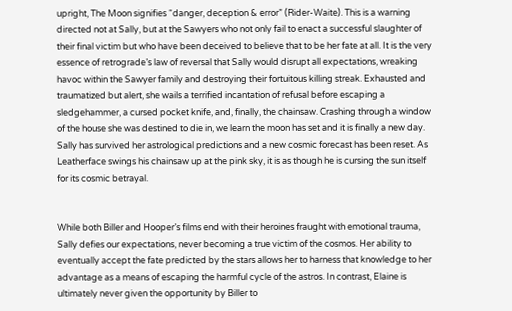upright, The Moon signifies “danger, deception & error” (Rider-Waite). This is a warning directed not at Sally, but at the Sawyers who not only fail to enact a successful slaughter of their final victim but who have been deceived to believe that to be her fate at all. It is the very essence of retrograde’s law of reversal that Sally would disrupt all expectations, wreaking havoc within the Sawyer family and destroying their fortuitous killing streak. Exhausted and traumatized but alert, she wails a terrified incantation of refusal before escaping a sledgehammer, a cursed pocket knife, and, finally, the chainsaw. Crashing through a window of the house she was destined to die in, we learn the moon has set and it is finally a new day. Sally has survived her astrological predictions and a new cosmic forecast has been reset. As Leatherface swings his chainsaw up at the pink sky, it is as though he is cursing the sun itself for its cosmic betrayal.


While both Biller and Hooper’s films end with their heroines fraught with emotional trauma, Sally defies our expectations, never becoming a true victim of the cosmos. Her ability to eventually accept the fate predicted by the stars allows her to harness that knowledge to her advantage as a means of escaping the harmful cycle of the astros. In contrast, Elaine is ultimately never given the opportunity by Biller to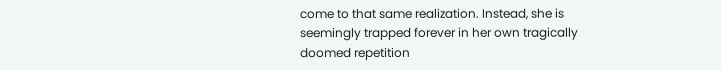come to that same realization. Instead, she is seemingly trapped forever in her own tragically doomed repetition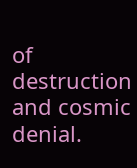of destruction and cosmic denial.